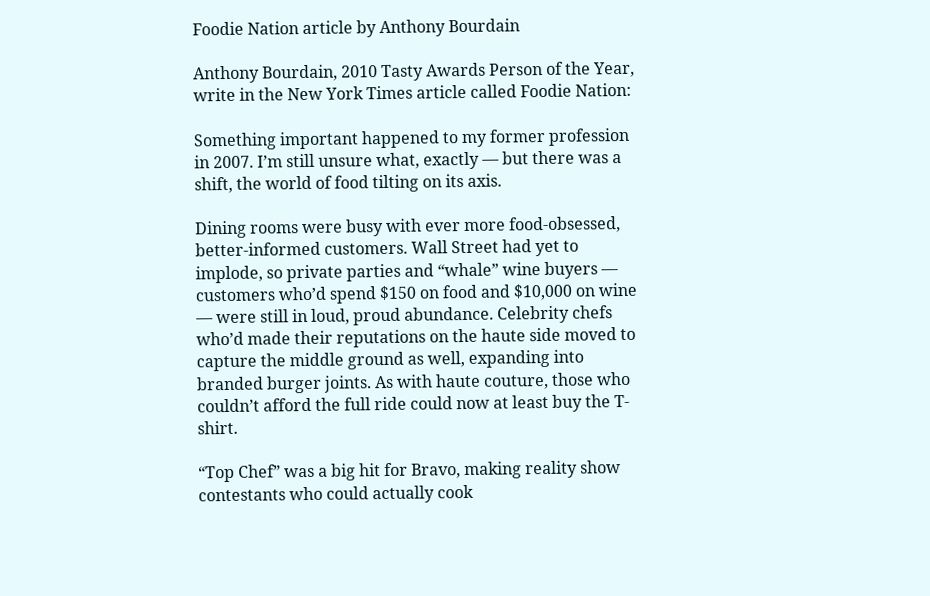Foodie Nation article by Anthony Bourdain

Anthony Bourdain, 2010 Tasty Awards Person of the Year, write in the New York Times article called Foodie Nation:

Something important happened to my former profession in 2007. I’m still unsure what, exactly — but there was a shift, the world of food tilting on its axis.

Dining rooms were busy with ever more food-obsessed, better-informed customers. Wall Street had yet to implode, so private parties and “whale” wine buyers — customers who’d spend $150 on food and $10,000 on wine — were still in loud, proud abundance. Celebrity chefs who’d made their reputations on the haute side moved to capture the middle ground as well, expanding into branded burger joints. As with haute couture, those who couldn’t afford the full ride could now at least buy the T-shirt.

“Top Chef” was a big hit for Bravo, making reality show contestants who could actually cook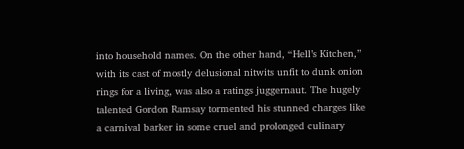into household names. On the other hand, “Hell’s Kitchen,” with its cast of mostly delusional nitwits unfit to dunk onion rings for a living, was also a ratings juggernaut. The hugely talented Gordon Ramsay tormented his stunned charges like a carnival barker in some cruel and prolonged culinary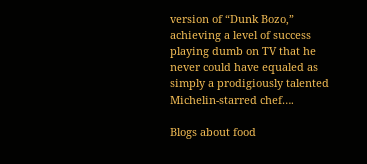version of “Dunk Bozo,” achieving a level of success playing dumb on TV that he never could have equaled as simply a prodigiously talented Michelin-starred chef….

Blogs about food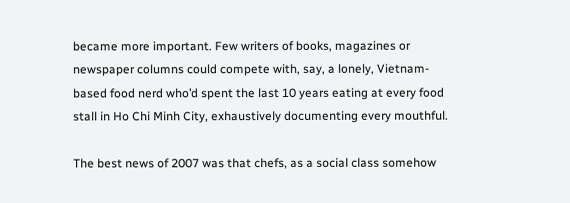became more important. Few writers of books, magazines or newspaper columns could compete with, say, a lonely, Vietnam-based food nerd who’d spent the last 10 years eating at every food stall in Ho Chi Minh City, exhaustively documenting every mouthful.

The best news of 2007 was that chefs, as a social class somehow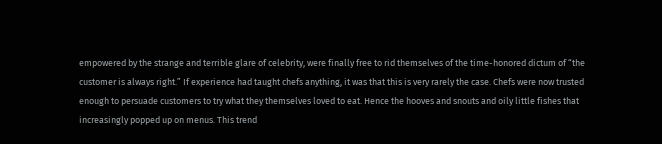empowered by the strange and terrible glare of celebrity, were finally free to rid themselves of the time-honored dictum of “the customer is always right.” If experience had taught chefs anything, it was that this is very rarely the case. Chefs were now trusted enough to persuade customers to try what they themselves loved to eat. Hence the hooves and snouts and oily little fishes that increasingly popped up on menus. This trend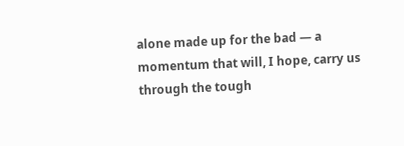alone made up for the bad — a momentum that will, I hope, carry us through the tough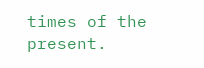times of the present.